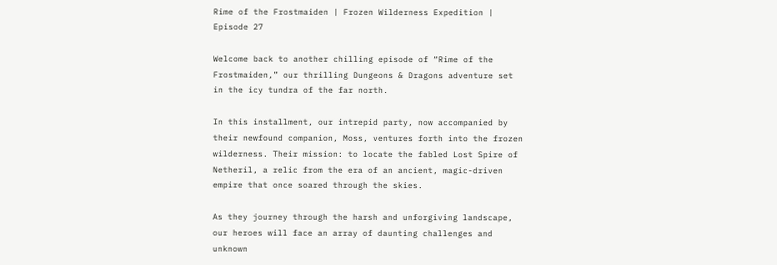Rime of the Frostmaiden | Frozen Wilderness Expedition | Episode 27

Welcome back to another chilling episode of “Rime of the Frostmaiden,” our thrilling Dungeons & Dragons adventure set in the icy tundra of the far north.

In this installment, our intrepid party, now accompanied by their newfound companion, Moss, ventures forth into the frozen wilderness. Their mission: to locate the fabled Lost Spire of Netheril, a relic from the era of an ancient, magic-driven empire that once soared through the skies.

As they journey through the harsh and unforgiving landscape, our heroes will face an array of daunting challenges and unknown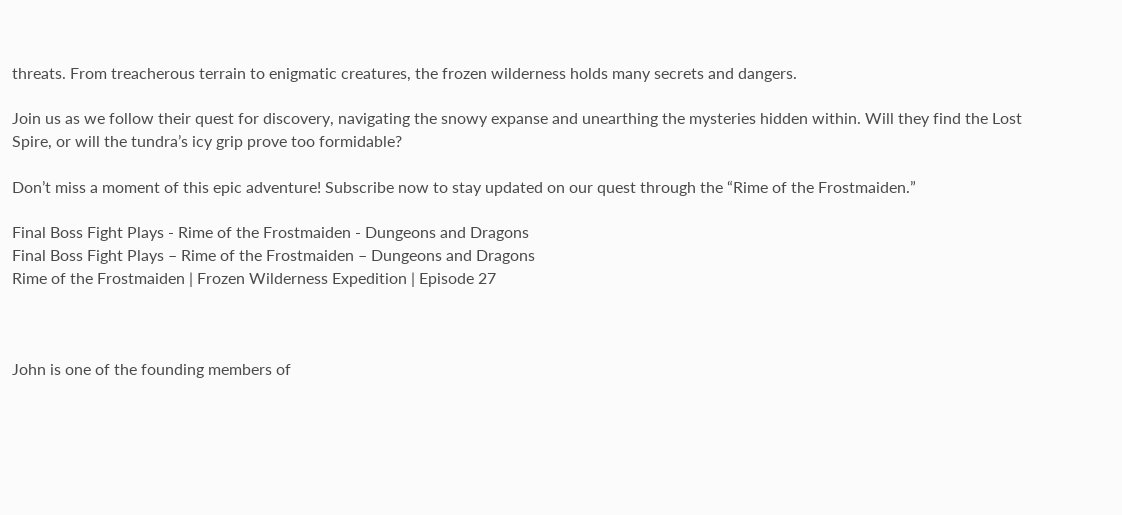threats. From treacherous terrain to enigmatic creatures, the frozen wilderness holds many secrets and dangers.

Join us as we follow their quest for discovery, navigating the snowy expanse and unearthing the mysteries hidden within. Will they find the Lost Spire, or will the tundra’s icy grip prove too formidable?

Don’t miss a moment of this epic adventure! Subscribe now to stay updated on our quest through the “Rime of the Frostmaiden.”

Final Boss Fight Plays - Rime of the Frostmaiden - Dungeons and Dragons
Final Boss Fight Plays – Rime of the Frostmaiden – Dungeons and Dragons
Rime of the Frostmaiden | Frozen Wilderness Expedition | Episode 27



John is one of the founding members of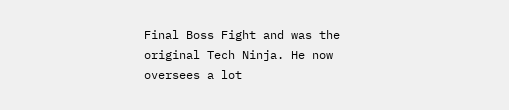Final Boss Fight and was the original Tech Ninja. He now oversees a lot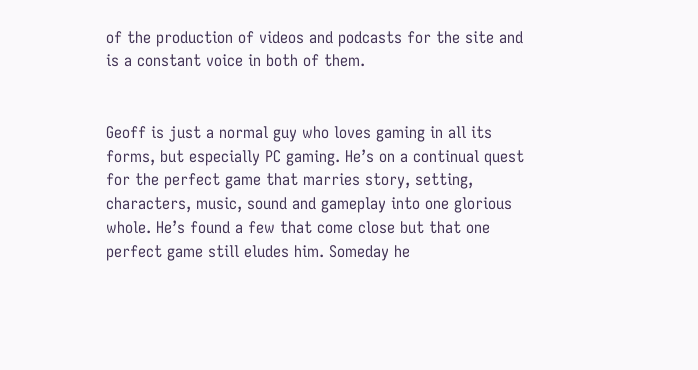of the production of videos and podcasts for the site and is a constant voice in both of them.


Geoff is just a normal guy who loves gaming in all its forms, but especially PC gaming. He’s on a continual quest for the perfect game that marries story, setting, characters, music, sound and gameplay into one glorious whole. He’s found a few that come close but that one perfect game still eludes him. Someday he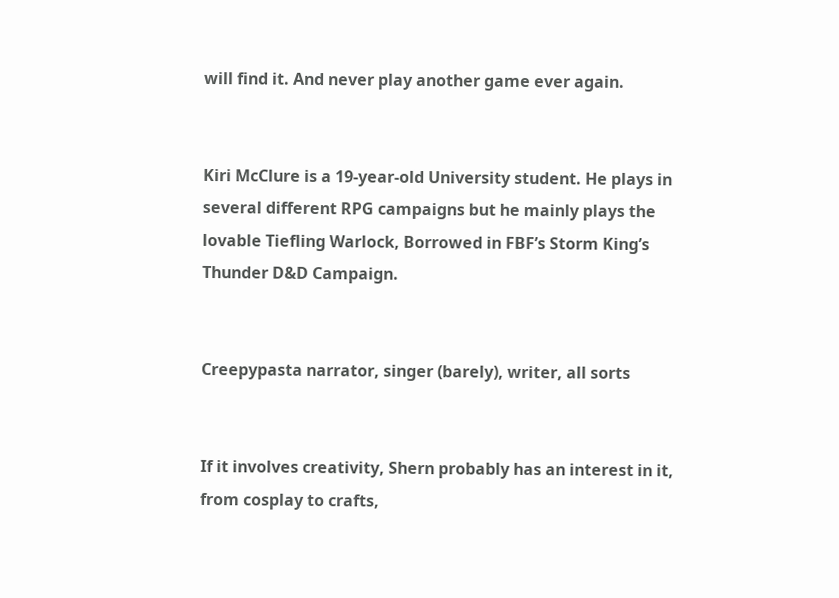will find it. And never play another game ever again.


Kiri McClure is a 19-year-old University student. He plays in several different RPG campaigns but he mainly plays the lovable Tiefling Warlock, Borrowed in FBF’s Storm King’s Thunder D&D Campaign.


Creepypasta narrator, singer (barely), writer, all sorts


If it involves creativity, Shern probably has an interest in it, from cosplay to crafts,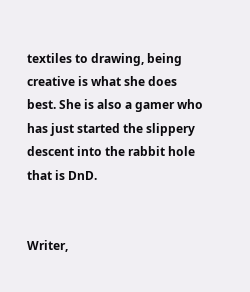textiles to drawing, being creative is what she does best. She is also a gamer who has just started the slippery descent into the rabbit hole that is DnD.


Writer,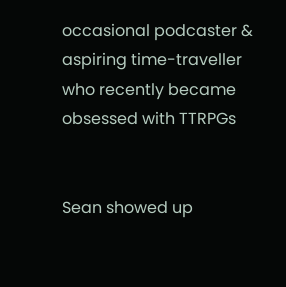occasional podcaster & aspiring time-traveller who recently became obsessed with TTRPGs


Sean showed up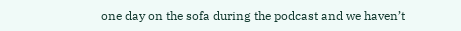one day on the sofa during the podcast and we haven’t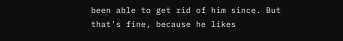been able to get rid of him since. But that’s fine, because he likes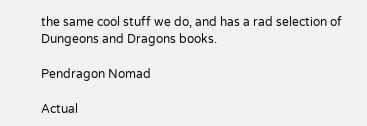the same cool stuff we do, and has a rad selection of Dungeons and Dragons books.

Pendragon Nomad

Actual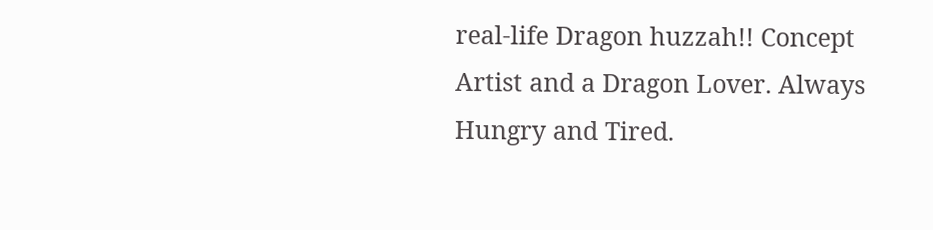real-life Dragon huzzah!! Concept Artist and a Dragon Lover. Always Hungry and Tired.